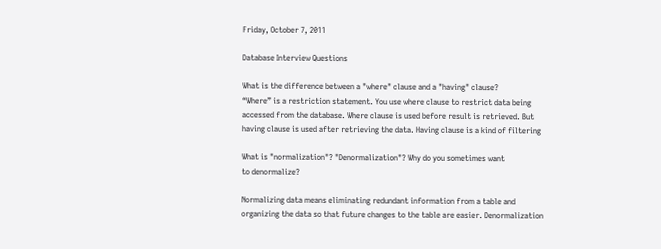Friday, October 7, 2011

Database Interview Questions

What is the difference between a "where" clause and a "having" clause?
“Where” is a restriction statement. You use where clause to restrict data being
accessed from the database. Where clause is used before result is retrieved. But
having clause is used after retrieving the data. Having clause is a kind of filtering

What is "normalization"? "Denormalization"? Why do you sometimes want
to denormalize?

Normalizing data means eliminating redundant information from a table and
organizing the data so that future changes to the table are easier. Denormalization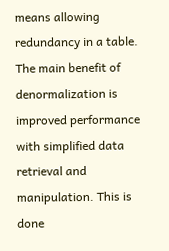means allowing redundancy in a table. The main benefit of denormalization is
improved performance with simplified data retrieval and manipulation. This is done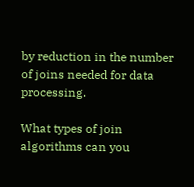by reduction in the number of joins needed for data processing.

What types of join algorithms can you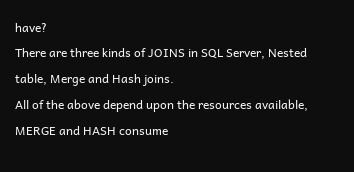have?
There are three kinds of JOINS in SQL Server, Nested table, Merge and Hash joins.
All of the above depend upon the resources available, MERGE and HASH consume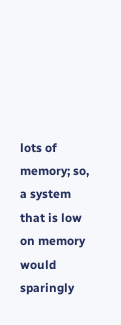lots of memory; so, a system that is low on memory would sparingly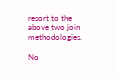resort to the
above two join methodologies.

No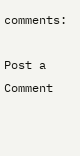comments:

Post a Comment